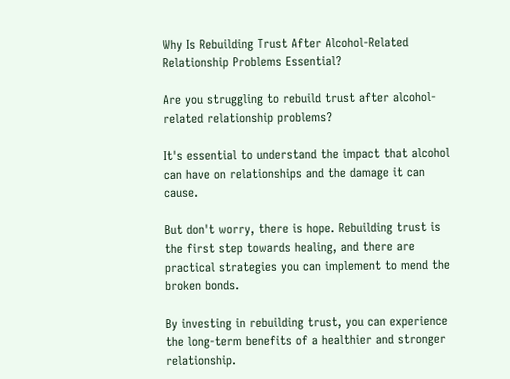Why Is Rebuilding Trust After Alcohol-Related Relationship Problems Essential?

Are you struggling to rebuild trust after alcohol-related relationship problems?

It's essential to understand the impact that alcohol can have on relationships and the damage it can cause.

But don't worry, there is hope. Rebuilding trust is the first step towards healing, and there are practical strategies you can implement to mend the broken bonds.

By investing in rebuilding trust, you can experience the long-term benefits of a healthier and stronger relationship.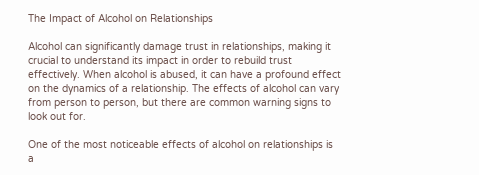The Impact of Alcohol on Relationships

Alcohol can significantly damage trust in relationships, making it crucial to understand its impact in order to rebuild trust effectively. When alcohol is abused, it can have a profound effect on the dynamics of a relationship. The effects of alcohol can vary from person to person, but there are common warning signs to look out for.

One of the most noticeable effects of alcohol on relationships is a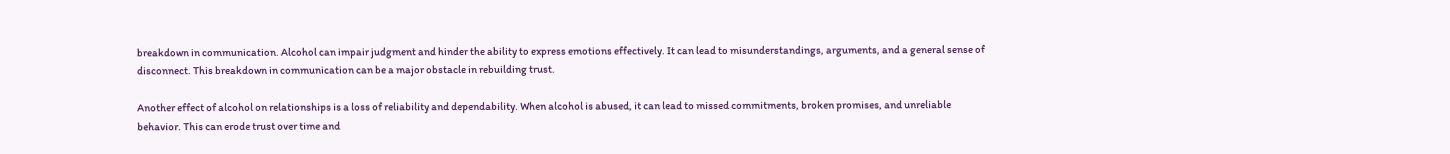breakdown in communication. Alcohol can impair judgment and hinder the ability to express emotions effectively. It can lead to misunderstandings, arguments, and a general sense of disconnect. This breakdown in communication can be a major obstacle in rebuilding trust.

Another effect of alcohol on relationships is a loss of reliability and dependability. When alcohol is abused, it can lead to missed commitments, broken promises, and unreliable behavior. This can erode trust over time and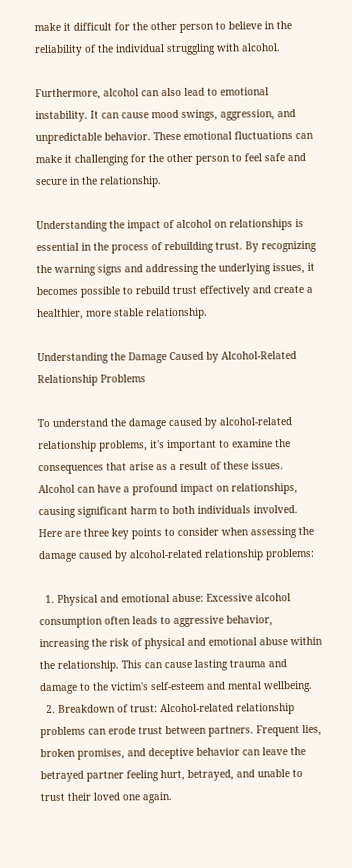make it difficult for the other person to believe in the reliability of the individual struggling with alcohol.

Furthermore, alcohol can also lead to emotional instability. It can cause mood swings, aggression, and unpredictable behavior. These emotional fluctuations can make it challenging for the other person to feel safe and secure in the relationship.

Understanding the impact of alcohol on relationships is essential in the process of rebuilding trust. By recognizing the warning signs and addressing the underlying issues, it becomes possible to rebuild trust effectively and create a healthier, more stable relationship.

Understanding the Damage Caused by Alcohol-Related Relationship Problems

To understand the damage caused by alcohol-related relationship problems, it's important to examine the consequences that arise as a result of these issues. Alcohol can have a profound impact on relationships, causing significant harm to both individuals involved. Here are three key points to consider when assessing the damage caused by alcohol-related relationship problems:

  1. Physical and emotional abuse: Excessive alcohol consumption often leads to aggressive behavior, increasing the risk of physical and emotional abuse within the relationship. This can cause lasting trauma and damage to the victim's self-esteem and mental wellbeing.
  2. Breakdown of trust: Alcohol-related relationship problems can erode trust between partners. Frequent lies, broken promises, and deceptive behavior can leave the betrayed partner feeling hurt, betrayed, and unable to trust their loved one again.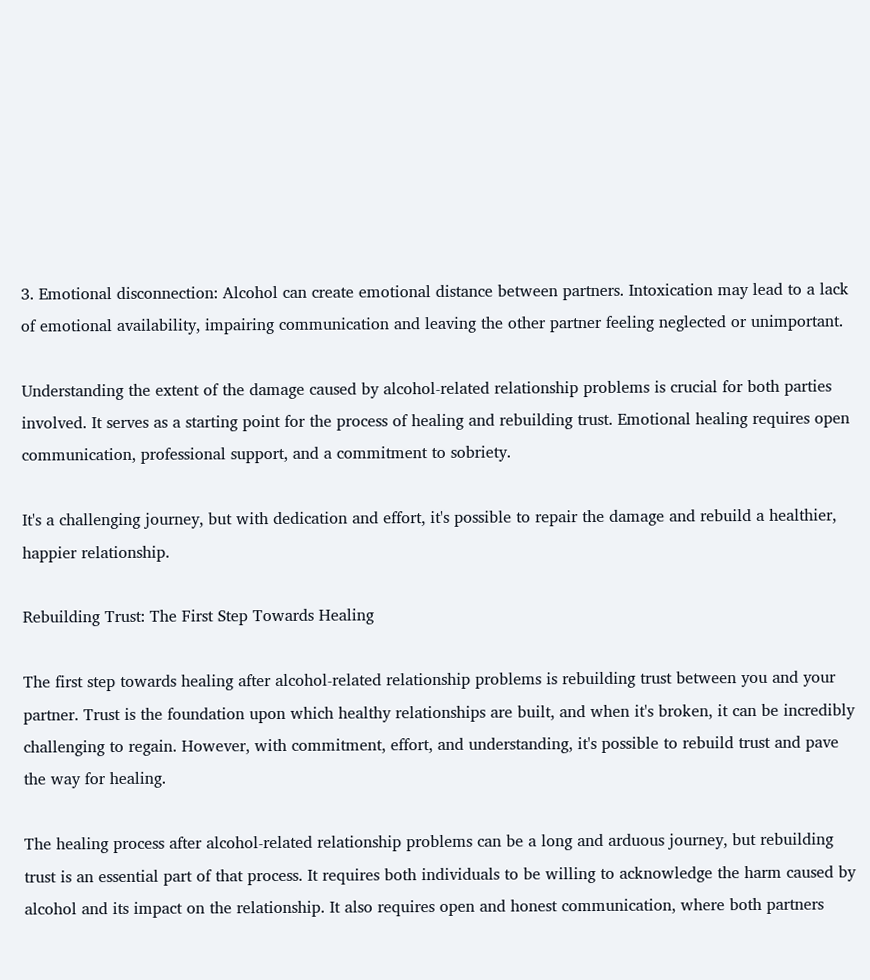3. Emotional disconnection: Alcohol can create emotional distance between partners. Intoxication may lead to a lack of emotional availability, impairing communication and leaving the other partner feeling neglected or unimportant.

Understanding the extent of the damage caused by alcohol-related relationship problems is crucial for both parties involved. It serves as a starting point for the process of healing and rebuilding trust. Emotional healing requires open communication, professional support, and a commitment to sobriety.

It's a challenging journey, but with dedication and effort, it's possible to repair the damage and rebuild a healthier, happier relationship.

Rebuilding Trust: The First Step Towards Healing

The first step towards healing after alcohol-related relationship problems is rebuilding trust between you and your partner. Trust is the foundation upon which healthy relationships are built, and when it's broken, it can be incredibly challenging to regain. However, with commitment, effort, and understanding, it's possible to rebuild trust and pave the way for healing.

The healing process after alcohol-related relationship problems can be a long and arduous journey, but rebuilding trust is an essential part of that process. It requires both individuals to be willing to acknowledge the harm caused by alcohol and its impact on the relationship. It also requires open and honest communication, where both partners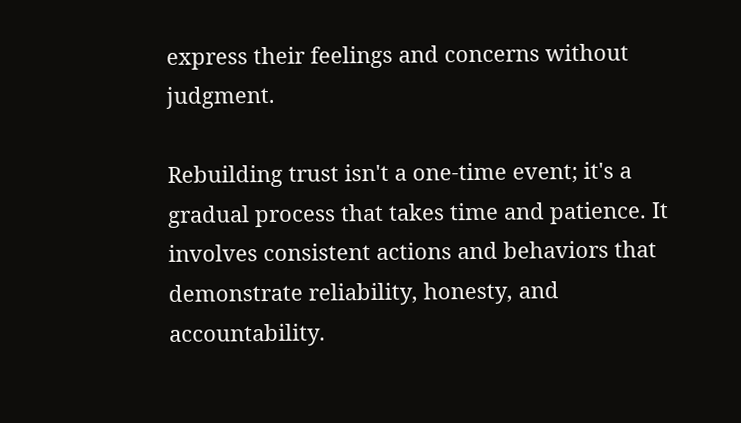express their feelings and concerns without judgment.

Rebuilding trust isn't a one-time event; it's a gradual process that takes time and patience. It involves consistent actions and behaviors that demonstrate reliability, honesty, and accountability.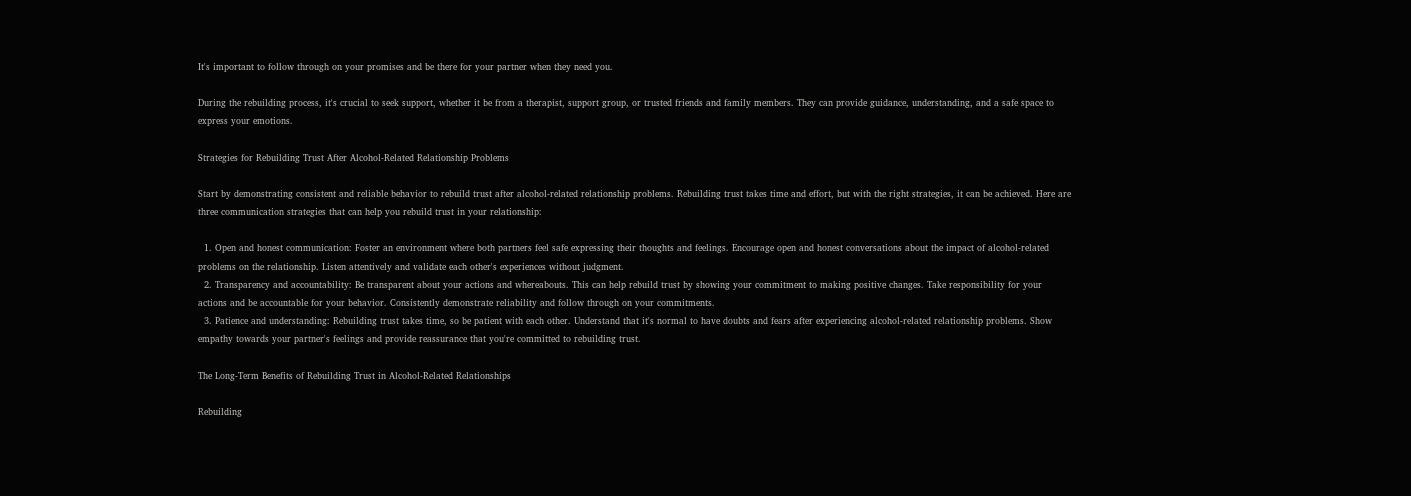It's important to follow through on your promises and be there for your partner when they need you.

During the rebuilding process, it's crucial to seek support, whether it be from a therapist, support group, or trusted friends and family members. They can provide guidance, understanding, and a safe space to express your emotions.

Strategies for Rebuilding Trust After Alcohol-Related Relationship Problems

Start by demonstrating consistent and reliable behavior to rebuild trust after alcohol-related relationship problems. Rebuilding trust takes time and effort, but with the right strategies, it can be achieved. Here are three communication strategies that can help you rebuild trust in your relationship:

  1. Open and honest communication: Foster an environment where both partners feel safe expressing their thoughts and feelings. Encourage open and honest conversations about the impact of alcohol-related problems on the relationship. Listen attentively and validate each other's experiences without judgment.
  2. Transparency and accountability: Be transparent about your actions and whereabouts. This can help rebuild trust by showing your commitment to making positive changes. Take responsibility for your actions and be accountable for your behavior. Consistently demonstrate reliability and follow through on your commitments.
  3. Patience and understanding: Rebuilding trust takes time, so be patient with each other. Understand that it's normal to have doubts and fears after experiencing alcohol-related relationship problems. Show empathy towards your partner's feelings and provide reassurance that you're committed to rebuilding trust.

The Long-Term Benefits of Rebuilding Trust in Alcohol-Related Relationships

Rebuilding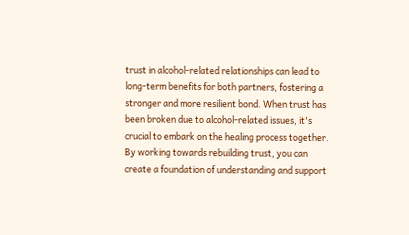trust in alcohol-related relationships can lead to long-term benefits for both partners, fostering a stronger and more resilient bond. When trust has been broken due to alcohol-related issues, it's crucial to embark on the healing process together. By working towards rebuilding trust, you can create a foundation of understanding and support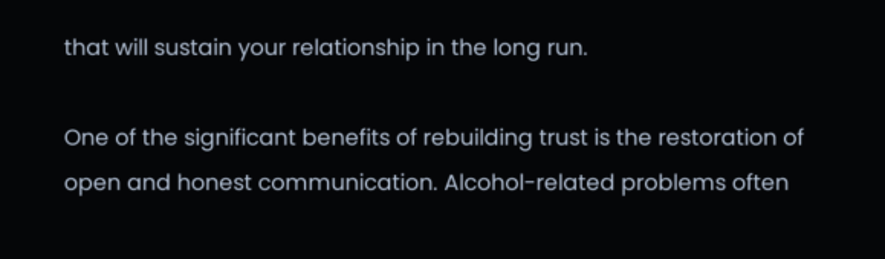that will sustain your relationship in the long run.

One of the significant benefits of rebuilding trust is the restoration of open and honest communication. Alcohol-related problems often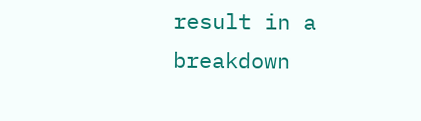result in a breakdown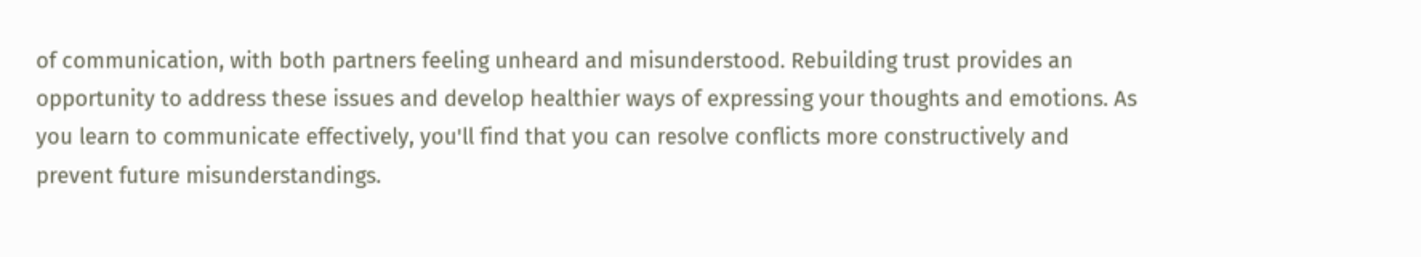of communication, with both partners feeling unheard and misunderstood. Rebuilding trust provides an opportunity to address these issues and develop healthier ways of expressing your thoughts and emotions. As you learn to communicate effectively, you'll find that you can resolve conflicts more constructively and prevent future misunderstandings.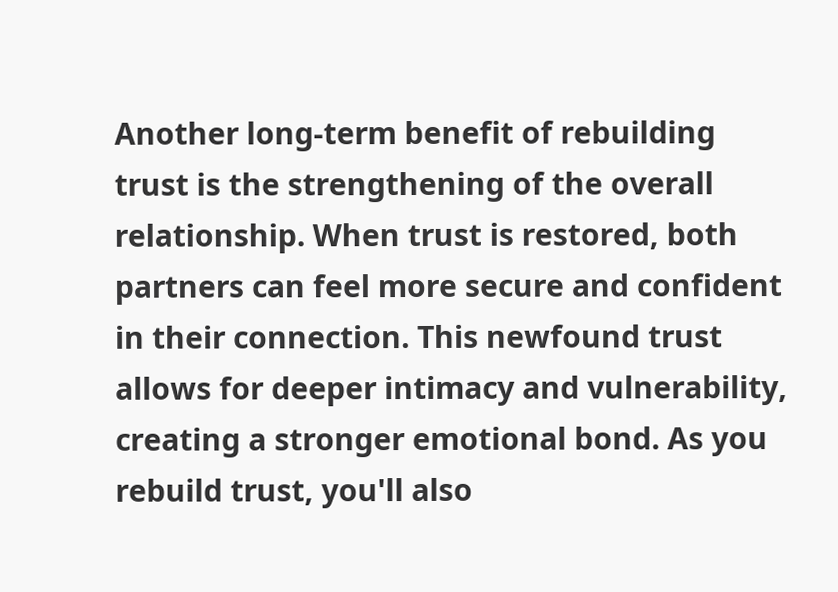Another long-term benefit of rebuilding trust is the strengthening of the overall relationship. When trust is restored, both partners can feel more secure and confident in their connection. This newfound trust allows for deeper intimacy and vulnerability, creating a stronger emotional bond. As you rebuild trust, you'll also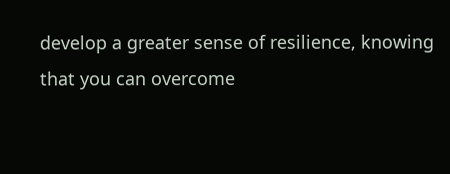develop a greater sense of resilience, knowing that you can overcome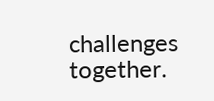challenges together.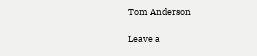Tom Anderson

Leave a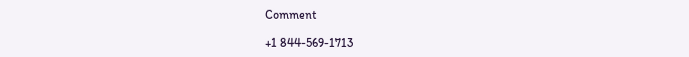Comment

+1 844-569-1713